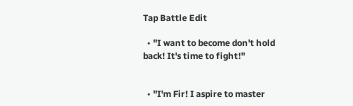Tap Battle Edit

  • "I want to become don't hold back! It's time to fight!"


  • "I'm Fir! I aspire to master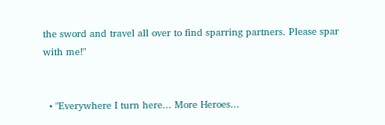the sword and travel all over to find sparring partners. Please spar with me!"


  • "Everywhere I turn here... More Heroes...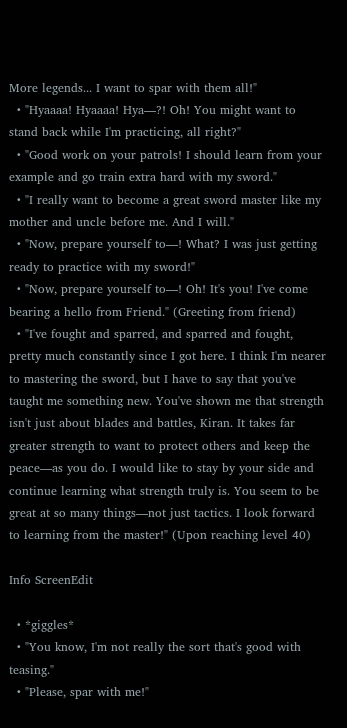More legends... I want to spar with them all!"
  • "Hyaaaa! Hyaaaa! Hya—?! Oh! You might want to stand back while I'm practicing, all right?"
  • "Good work on your patrols! I should learn from your example and go train extra hard with my sword."
  • "I really want to become a great sword master like my mother and uncle before me. And I will."
  • "Now, prepare yourself to—! What? I was just getting ready to practice with my sword!"
  • "Now, prepare yourself to—! Oh! It's you! I've come bearing a hello from Friend." (Greeting from friend)
  • "I've fought and sparred, and sparred and fought, pretty much constantly since I got here. I think I'm nearer to mastering the sword, but I have to say that you've taught me something new. You've shown me that strength isn't just about blades and battles, Kiran. It takes far greater strength to want to protect others and keep the peace—as you do. I would like to stay by your side and continue learning what strength truly is. You seem to be great at so many things—not just tactics. I look forward to learning from the master!" (Upon reaching level 40)

Info ScreenEdit

  • *giggles*
  • "You know, I'm not really the sort that's good with teasing."
  • "Please, spar with me!"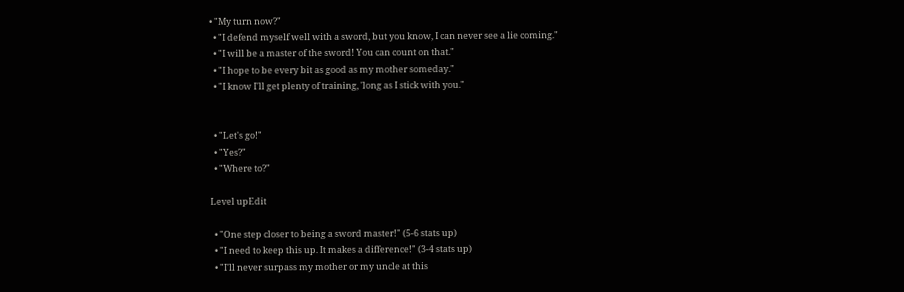• "My turn now?"
  • "I defend myself well with a sword, but you know, I can never see a lie coming."
  • "I will be a master of the sword! You can count on that."
  • "I hope to be every bit as good as my mother someday."
  • "I know I'll get plenty of training, 'long as I stick with you."


  • "Let's go!"
  • "Yes?"
  • "Where to?"

Level upEdit

  • "One step closer to being a sword master!" (5-6 stats up)
  • "I need to keep this up. It makes a difference!" (3-4 stats up)
  • "I'll never surpass my mother or my uncle at this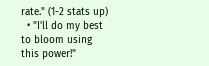rate." (1-2 stats up)
  • "I'll do my best to bloom using this power!"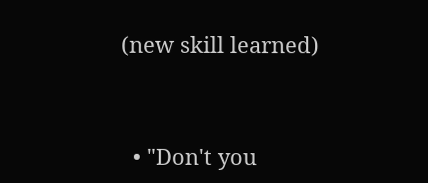(new skill learned)


  • "Don't you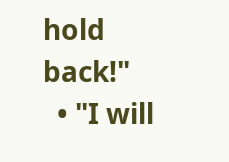hold back!"
  • "I will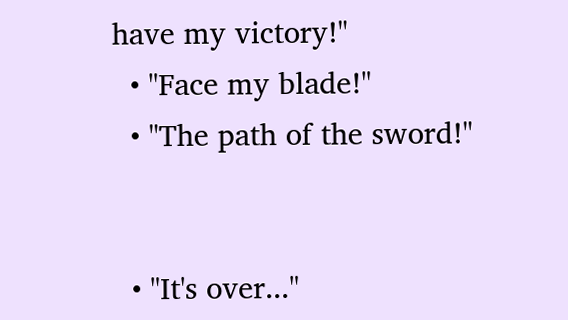have my victory!"
  • "Face my blade!"
  • "The path of the sword!"


  • "It's over..."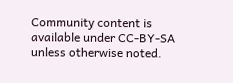Community content is available under CC-BY-SA unless otherwise noted.